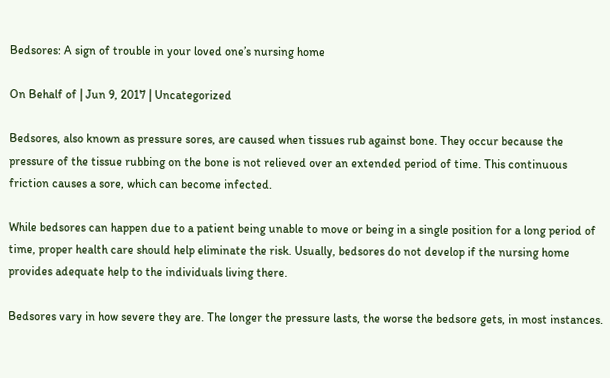Bedsores: A sign of trouble in your loved one’s nursing home

On Behalf of | Jun 9, 2017 | Uncategorized

Bedsores, also known as pressure sores, are caused when tissues rub against bone. They occur because the pressure of the tissue rubbing on the bone is not relieved over an extended period of time. This continuous friction causes a sore, which can become infected.

While bedsores can happen due to a patient being unable to move or being in a single position for a long period of time, proper health care should help eliminate the risk. Usually, bedsores do not develop if the nursing home provides adequate help to the individuals living there.

Bedsores vary in how severe they are. The longer the pressure lasts, the worse the bedsore gets, in most instances.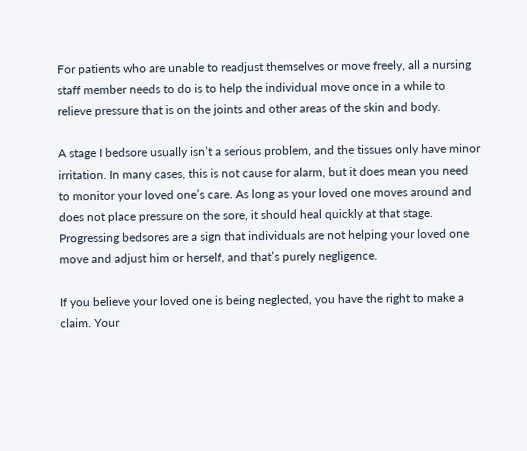For patients who are unable to readjust themselves or move freely, all a nursing staff member needs to do is to help the individual move once in a while to relieve pressure that is on the joints and other areas of the skin and body.

A stage I bedsore usually isn’t a serious problem, and the tissues only have minor irritation. In many cases, this is not cause for alarm, but it does mean you need to monitor your loved one’s care. As long as your loved one moves around and does not place pressure on the sore, it should heal quickly at that stage. Progressing bedsores are a sign that individuals are not helping your loved one move and adjust him or herself, and that’s purely negligence.

If you believe your loved one is being neglected, you have the right to make a claim. Your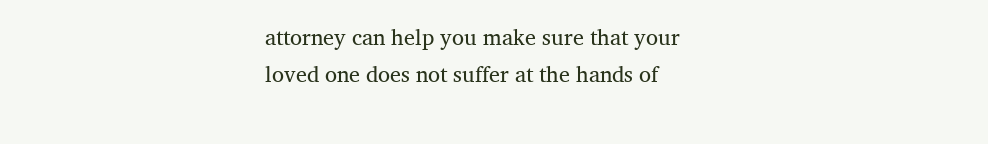attorney can help you make sure that your loved one does not suffer at the hands of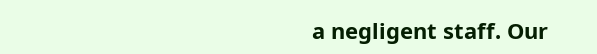a negligent staff. Our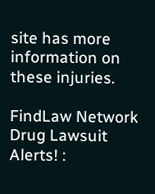site has more information on these injuries.

FindLaw Network
Drug Lawsuit Alerts! :